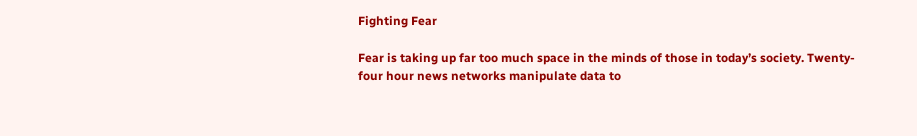Fighting Fear

Fear is taking up far too much space in the minds of those in today’s society. Twenty-four hour news networks manipulate data to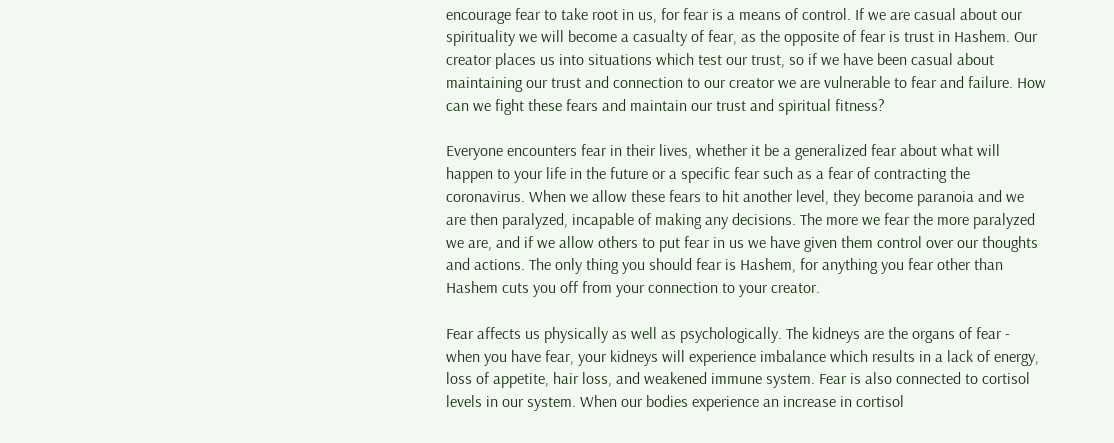encourage fear to take root in us, for fear is a means of control. If we are casual about our spirituality we will become a casualty of fear, as the opposite of fear is trust in Hashem. Our creator places us into situations which test our trust, so if we have been casual about maintaining our trust and connection to our creator we are vulnerable to fear and failure. How can we fight these fears and maintain our trust and spiritual fitness?

Everyone encounters fear in their lives, whether it be a generalized fear about what will happen to your life in the future or a specific fear such as a fear of contracting the coronavirus. When we allow these fears to hit another level, they become paranoia and we are then paralyzed, incapable of making any decisions. The more we fear the more paralyzed we are, and if we allow others to put fear in us we have given them control over our thoughts and actions. The only thing you should fear is Hashem, for anything you fear other than Hashem cuts you off from your connection to your creator.

Fear affects us physically as well as psychologically. The kidneys are the organs of fear - when you have fear, your kidneys will experience imbalance which results in a lack of energy, loss of appetite, hair loss, and weakened immune system. Fear is also connected to cortisol levels in our system. When our bodies experience an increase in cortisol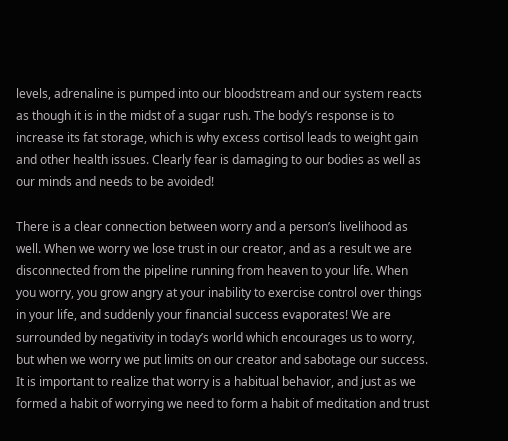levels, adrenaline is pumped into our bloodstream and our system reacts as though it is in the midst of a sugar rush. The body’s response is to increase its fat storage, which is why excess cortisol leads to weight gain and other health issues. Clearly fear is damaging to our bodies as well as our minds and needs to be avoided!

There is a clear connection between worry and a person’s livelihood as well. When we worry we lose trust in our creator, and as a result we are disconnected from the pipeline running from heaven to your life. When you worry, you grow angry at your inability to exercise control over things in your life, and suddenly your financial success evaporates! We are surrounded by negativity in today’s world which encourages us to worry, but when we worry we put limits on our creator and sabotage our success. It is important to realize that worry is a habitual behavior, and just as we formed a habit of worrying we need to form a habit of meditation and trust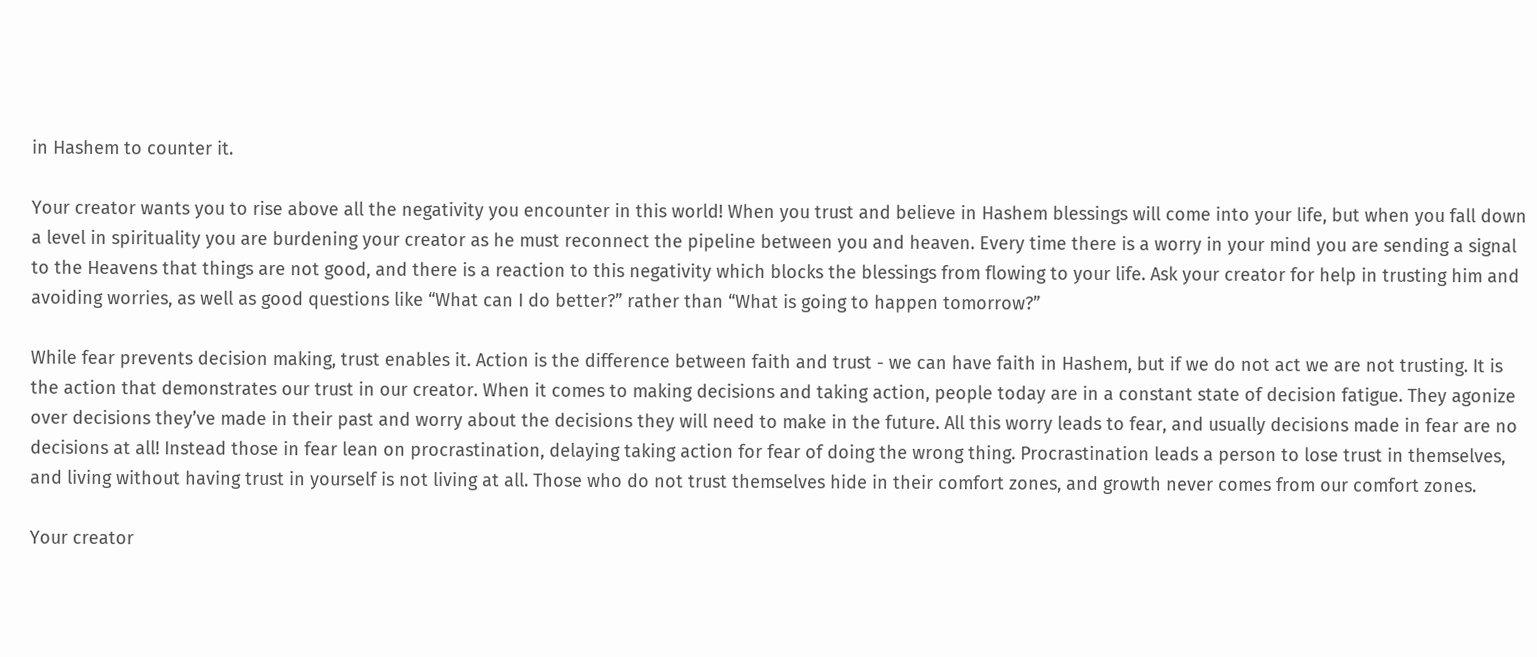in Hashem to counter it.

Your creator wants you to rise above all the negativity you encounter in this world! When you trust and believe in Hashem blessings will come into your life, but when you fall down a level in spirituality you are burdening your creator as he must reconnect the pipeline between you and heaven. Every time there is a worry in your mind you are sending a signal to the Heavens that things are not good, and there is a reaction to this negativity which blocks the blessings from flowing to your life. Ask your creator for help in trusting him and avoiding worries, as well as good questions like “What can I do better?” rather than “What is going to happen tomorrow?”

While fear prevents decision making, trust enables it. Action is the difference between faith and trust - we can have faith in Hashem, but if we do not act we are not trusting. It is the action that demonstrates our trust in our creator. When it comes to making decisions and taking action, people today are in a constant state of decision fatigue. They agonize over decisions they’ve made in their past and worry about the decisions they will need to make in the future. All this worry leads to fear, and usually decisions made in fear are no decisions at all! Instead those in fear lean on procrastination, delaying taking action for fear of doing the wrong thing. Procrastination leads a person to lose trust in themselves, and living without having trust in yourself is not living at all. Those who do not trust themselves hide in their comfort zones, and growth never comes from our comfort zones.

Your creator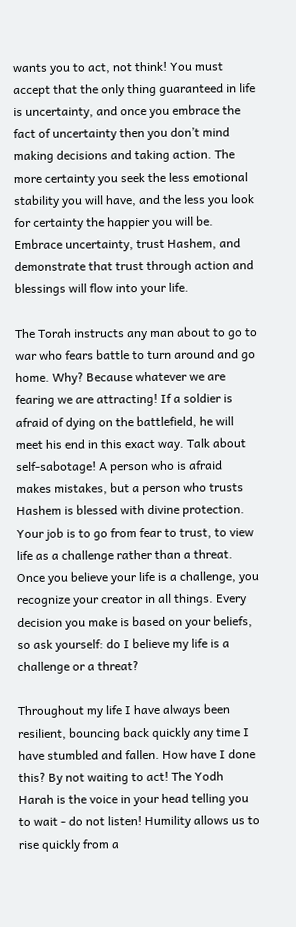wants you to act, not think! You must accept that the only thing guaranteed in life is uncertainty, and once you embrace the fact of uncertainty then you don’t mind making decisions and taking action. The more certainty you seek the less emotional stability you will have, and the less you look for certainty the happier you will be. Embrace uncertainty, trust Hashem, and demonstrate that trust through action and blessings will flow into your life.

The Torah instructs any man about to go to war who fears battle to turn around and go home. Why? Because whatever we are fearing we are attracting! If a soldier is afraid of dying on the battlefield, he will meet his end in this exact way. Talk about self-sabotage! A person who is afraid makes mistakes, but a person who trusts Hashem is blessed with divine protection. Your job is to go from fear to trust, to view life as a challenge rather than a threat. Once you believe your life is a challenge, you recognize your creator in all things. Every decision you make is based on your beliefs, so ask yourself: do I believe my life is a challenge or a threat?

Throughout my life I have always been resilient, bouncing back quickly any time I have stumbled and fallen. How have I done this? By not waiting to act! The Yodh Harah is the voice in your head telling you to wait - do not listen! Humility allows us to rise quickly from a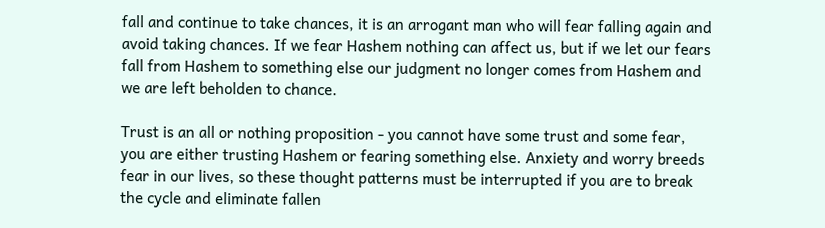fall and continue to take chances, it is an arrogant man who will fear falling again and avoid taking chances. If we fear Hashem nothing can affect us, but if we let our fears fall from Hashem to something else our judgment no longer comes from Hashem and we are left beholden to chance.

Trust is an all or nothing proposition - you cannot have some trust and some fear, you are either trusting Hashem or fearing something else. Anxiety and worry breeds fear in our lives, so these thought patterns must be interrupted if you are to break the cycle and eliminate fallen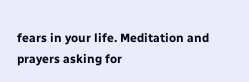fears in your life. Meditation and prayers asking for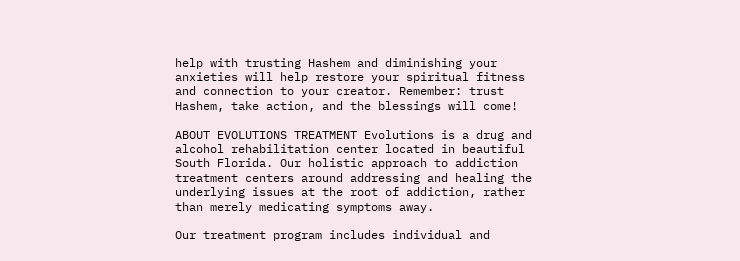help with trusting Hashem and diminishing your anxieties will help restore your spiritual fitness and connection to your creator. Remember: trust Hashem, take action, and the blessings will come!

ABOUT EVOLUTIONS TREATMENT Evolutions is a drug and alcohol rehabilitation center located in beautiful South Florida. Our holistic approach to addiction treatment centers around addressing and healing the underlying issues at the root of addiction, rather than merely medicating symptoms away.

Our treatment program includes individual and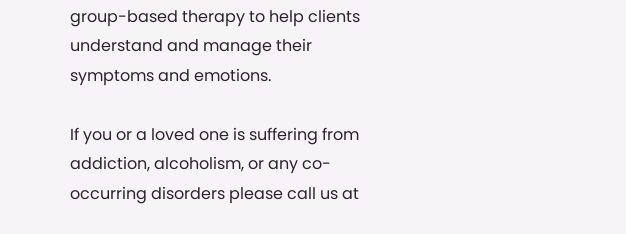group-based therapy to help clients understand and manage their symptoms and emotions.

If you or a loved one is suffering from addiction, alcoholism, or any co-occurring disorders please call us at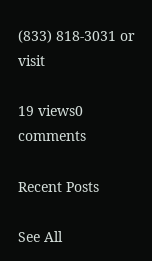(833) 818-3031 or visit

19 views0 comments

Recent Posts

See All